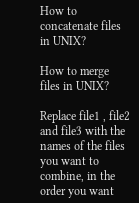How to concatenate files in UNIX?

How to merge files in UNIX?

Replace file1 , file2 and file3 with the names of the files you want to combine, in the order you want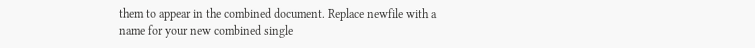them to appear in the combined document. Replace newfile with a name for your new combined single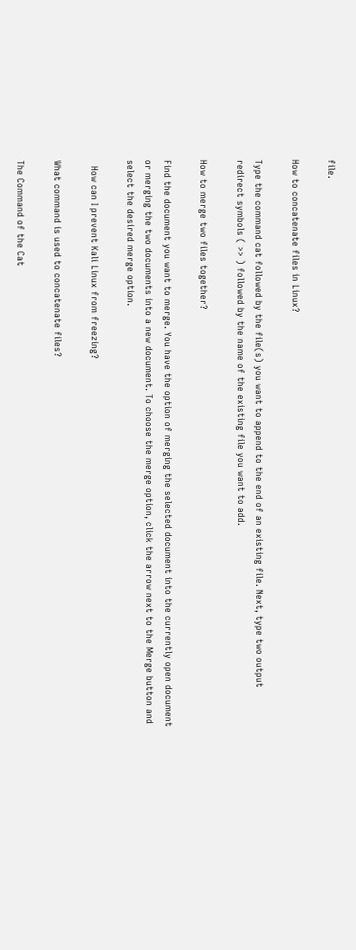file.

How to concatenate files in Linux?

Type the command cat followed by the file(s) you want to append to the end of an existing file. Next, type two output redirect symbols ( >> ) followed by the name of the existing file you want to add.

How to merge two files together?

Find the document you want to merge. You have the option of merging the selected document into the currently open document or merging the two documents into a new document. To choose the merge option, click the arrow next to the Merge button and select the desired merge option.

  How can I prevent Kali Linux from freezing?

What command is used to concatenate files?

The Command of the Cat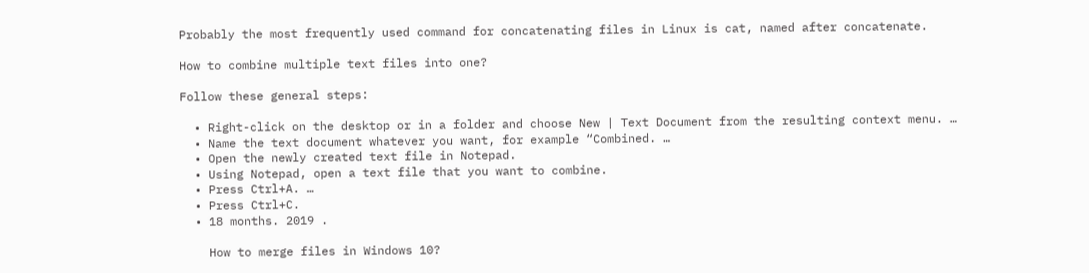Probably the most frequently used command for concatenating files in Linux is cat, named after concatenate.

How to combine multiple text files into one?

Follow these general steps:

  • Right-click on the desktop or in a folder and choose New | Text Document from the resulting context menu. …
  • Name the text document whatever you want, for example “Combined. …
  • Open the newly created text file in Notepad.
  • Using Notepad, open a text file that you want to combine.
  • Press Ctrl+A. …
  • Press Ctrl+C.
  • 18 months. 2019 .

    How to merge files in Windows 10?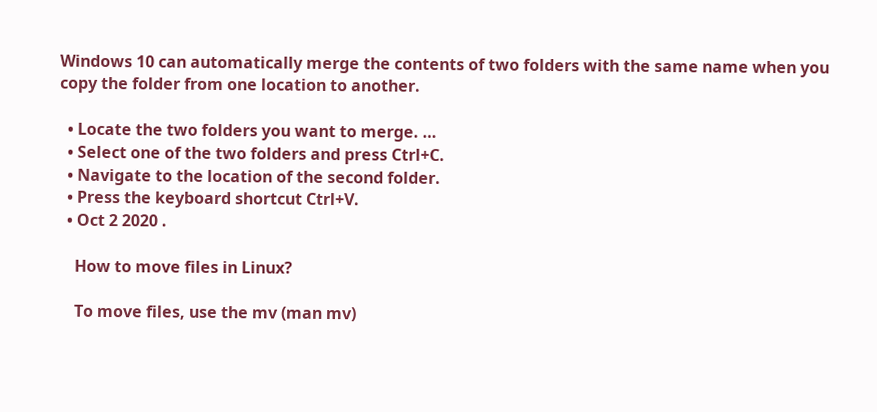Windows 10 can automatically merge the contents of two folders with the same name when you copy the folder from one location to another.

  • Locate the two folders you want to merge. …
  • Select one of the two folders and press Ctrl+C.
  • Navigate to the location of the second folder.
  • Press the keyboard shortcut Ctrl+V.
  • Oct 2 2020 .

    How to move files in Linux?

    To move files, use the mv (man mv)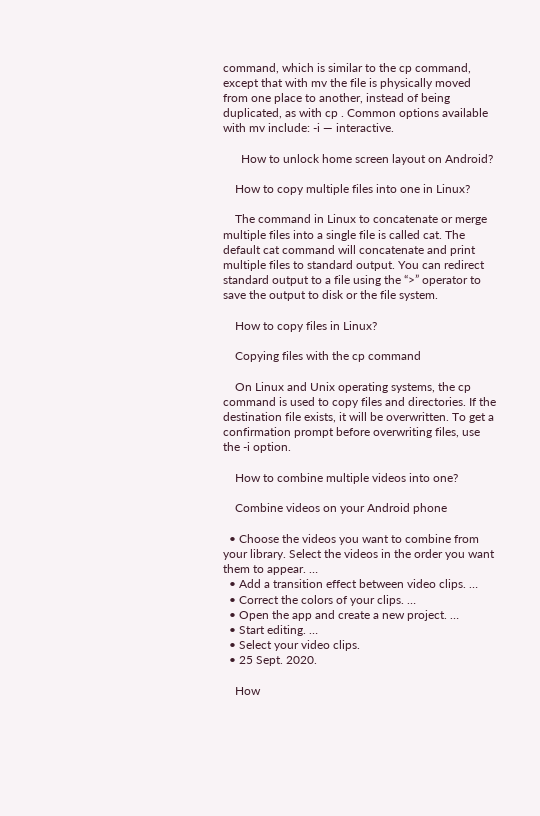command, which is similar to the cp command, except that with mv the file is physically moved from one place to another, instead of being duplicated, as with cp . Common options available with mv include: -i — interactive.

      How to unlock home screen layout on Android?

    How to copy multiple files into one in Linux?

    The command in Linux to concatenate or merge multiple files into a single file is called cat. The default cat command will concatenate and print multiple files to standard output. You can redirect standard output to a file using the “>” operator to save the output to disk or the file system.

    How to copy files in Linux?

    Copying files with the cp command

    On Linux and Unix operating systems, the cp command is used to copy files and directories. If the destination file exists, it will be overwritten. To get a confirmation prompt before overwriting files, use the -i option.

    How to combine multiple videos into one?

    Combine videos on your Android phone

  • Choose the videos you want to combine from your library. Select the videos in the order you want them to appear. …
  • Add a transition effect between video clips. …
  • Correct the colors of your clips. …
  • Open the app and create a new project. …
  • Start editing. …
  • Select your video clips.
  • 25 Sept. 2020.

    How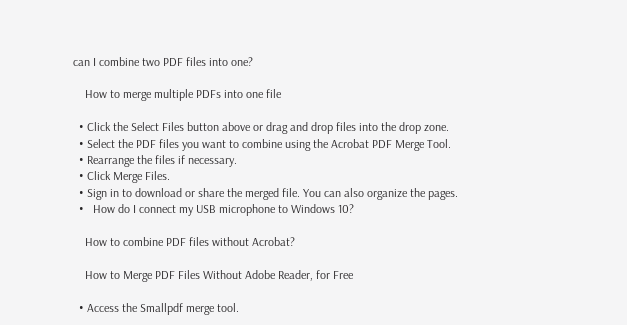can I combine two PDF files into one?

    How to merge multiple PDFs into one file

  • Click the Select Files button above or drag and drop files into the drop zone.
  • Select the PDF files you want to combine using the Acrobat PDF Merge Tool.
  • Rearrange the files if necessary.
  • Click Merge Files.
  • Sign in to download or share the merged file. You can also organize the pages.
  •   How do I connect my USB microphone to Windows 10?

    How to combine PDF files without Acrobat?

    How to Merge PDF Files Without Adobe Reader, for Free

  • Access the Smallpdf merge tool.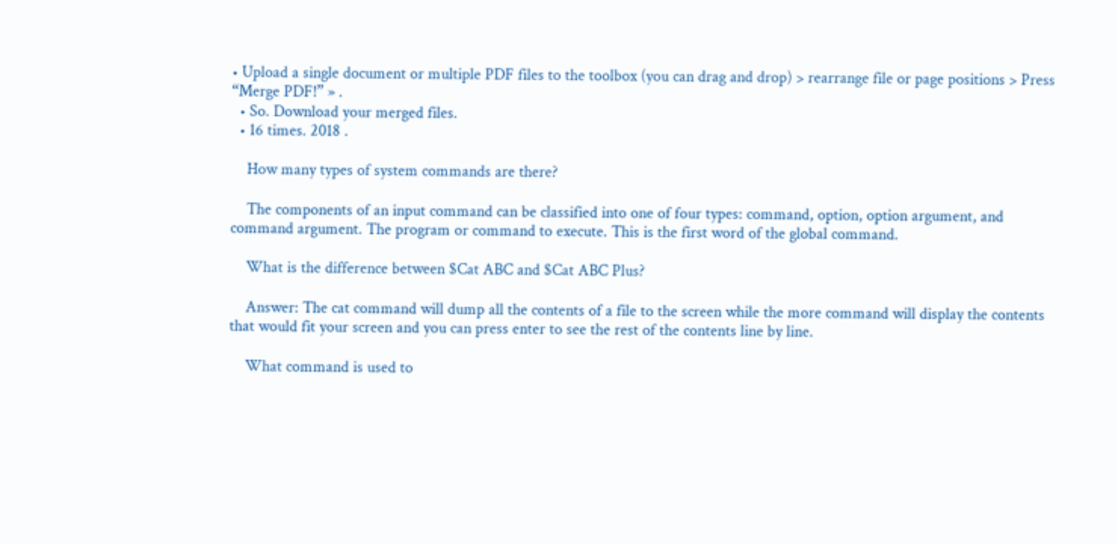• Upload a single document or multiple PDF files to the toolbox (you can drag and drop) > rearrange file or page positions > Press “Merge PDF!” » .
  • So. Download your merged files.
  • 16 times. 2018 .

    How many types of system commands are there?

    The components of an input command can be classified into one of four types: command, option, option argument, and command argument. The program or command to execute. This is the first word of the global command.

    What is the difference between $Cat ABC and $Cat ABC Plus?

    Answer: The cat command will dump all the contents of a file to the screen while the more command will display the contents that would fit your screen and you can press enter to see the rest of the contents line by line.

    What command is used to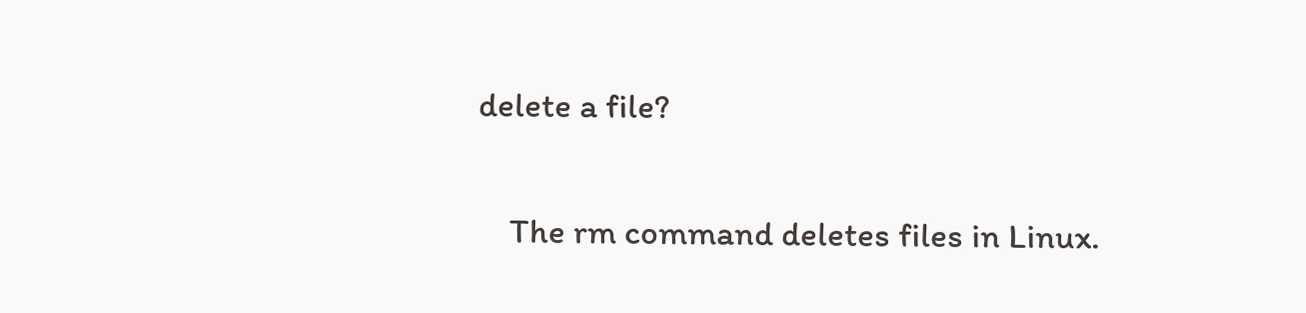delete a file?

    The rm command deletes files in Linux.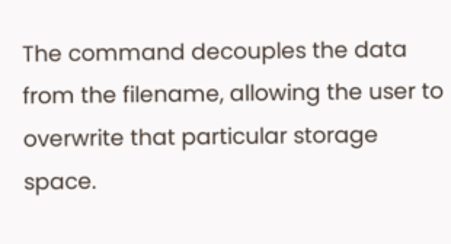The command decouples the data from the filename, allowing the user to overwrite that particular storage space.